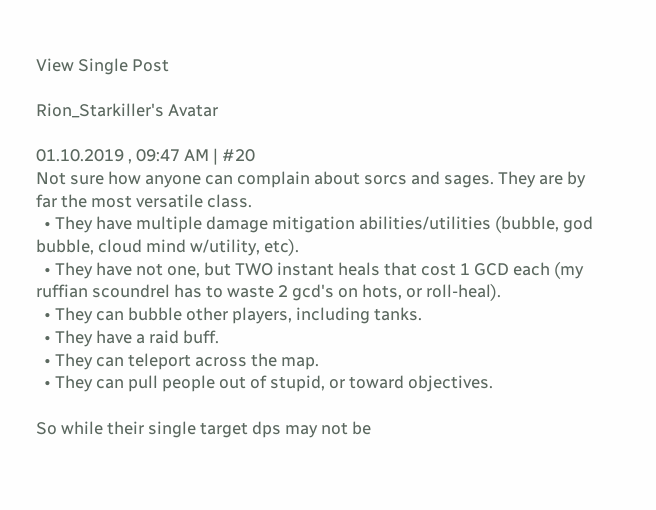View Single Post

Rion_Starkiller's Avatar

01.10.2019 , 09:47 AM | #20
Not sure how anyone can complain about sorcs and sages. They are by far the most versatile class.
  • They have multiple damage mitigation abilities/utilities (bubble, god bubble, cloud mind w/utility, etc).
  • They have not one, but TWO instant heals that cost 1 GCD each (my ruffian scoundrel has to waste 2 gcd's on hots, or roll-heal).
  • They can bubble other players, including tanks.
  • They have a raid buff.
  • They can teleport across the map.
  • They can pull people out of stupid, or toward objectives.

So while their single target dps may not be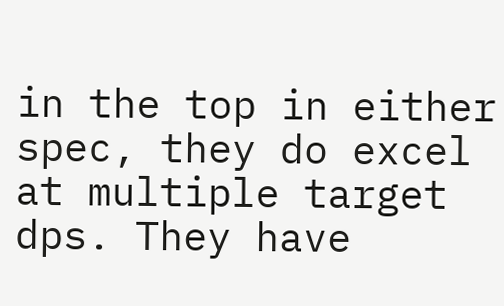in the top in either spec, they do excel at multiple target dps. They have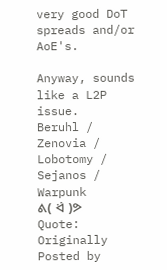very good DoT spreads and/or AoE's.

Anyway, sounds like a L2P issue.
Beruhl / Zenovia / Lobotomy / Sejanos / Warpunk
ᕕ( ᐛ )ᕗ
Quote: Originally Posted by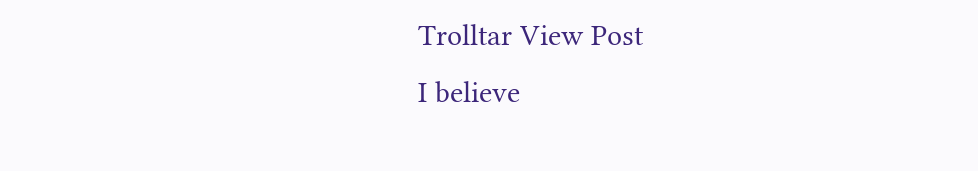Trolltar View Post
I believe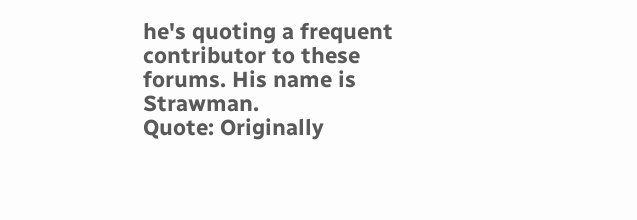he's quoting a frequent contributor to these forums. His name is Strawman.
Quote: Originally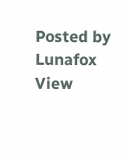Posted by Lunafox View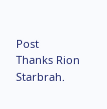Post
Thanks Rion Starbrah.